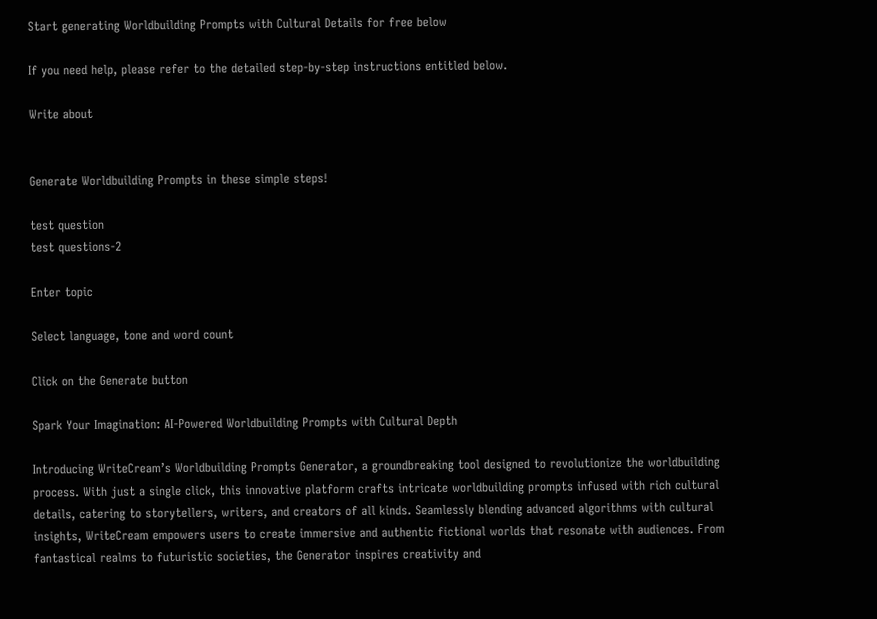Start generating Worldbuilding Prompts with Cultural Details for free below

If you need help, please refer to the detailed step-by-step instructions entitled below.

Write about


Generate Worldbuilding Prompts in these simple steps!

test question
test questions-2

Enter topic

Select language, tone and word count

Click on the Generate button

Spark Your Imagination: AI-Powered Worldbuilding Prompts with Cultural Depth

Introducing WriteCream’s Worldbuilding Prompts Generator, a groundbreaking tool designed to revolutionize the worldbuilding process. With just a single click, this innovative platform crafts intricate worldbuilding prompts infused with rich cultural details, catering to storytellers, writers, and creators of all kinds. Seamlessly blending advanced algorithms with cultural insights, WriteCream empowers users to create immersive and authentic fictional worlds that resonate with audiences. From fantastical realms to futuristic societies, the Generator inspires creativity and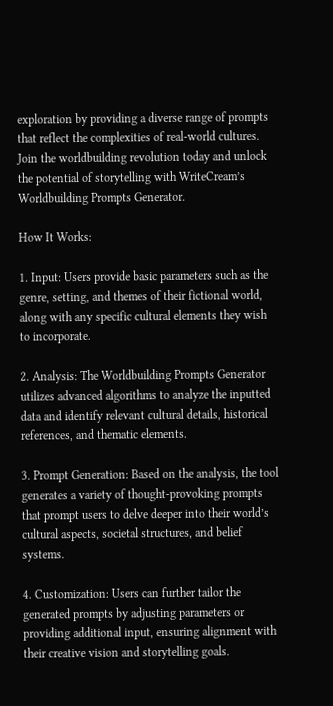exploration by providing a diverse range of prompts that reflect the complexities of real-world cultures. Join the worldbuilding revolution today and unlock the potential of storytelling with WriteCream’s Worldbuilding Prompts Generator.

How It Works:

1. Input: Users provide basic parameters such as the genre, setting, and themes of their fictional world, along with any specific cultural elements they wish to incorporate.

2. Analysis: The Worldbuilding Prompts Generator utilizes advanced algorithms to analyze the inputted data and identify relevant cultural details, historical references, and thematic elements.

3. Prompt Generation: Based on the analysis, the tool generates a variety of thought-provoking prompts that prompt users to delve deeper into their world’s cultural aspects, societal structures, and belief systems.

4. Customization: Users can further tailor the generated prompts by adjusting parameters or providing additional input, ensuring alignment with their creative vision and storytelling goals.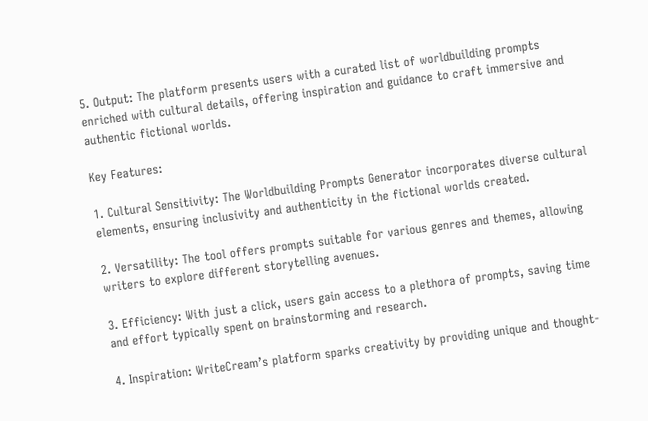5. Output: The platform presents users with a curated list of worldbuilding prompts enriched with cultural details, offering inspiration and guidance to craft immersive and authentic fictional worlds.

Key Features:

1. Cultural Sensitivity: The Worldbuilding Prompts Generator incorporates diverse cultural elements, ensuring inclusivity and authenticity in the fictional worlds created.

2. Versatility: The tool offers prompts suitable for various genres and themes, allowing writers to explore different storytelling avenues.

3. Efficiency: With just a click, users gain access to a plethora of prompts, saving time and effort typically spent on brainstorming and research.

4. Inspiration: WriteCream’s platform sparks creativity by providing unique and thought-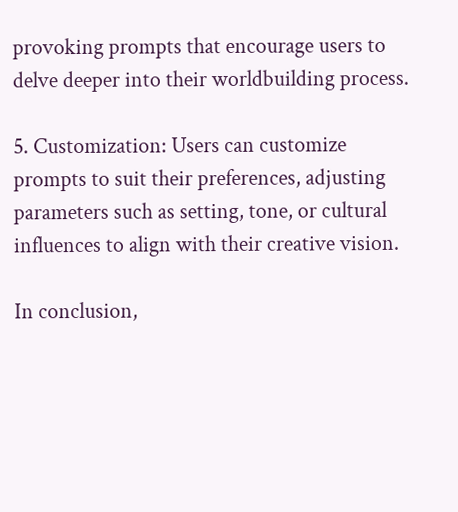provoking prompts that encourage users to delve deeper into their worldbuilding process.

5. Customization: Users can customize prompts to suit their preferences, adjusting parameters such as setting, tone, or cultural influences to align with their creative vision.

In conclusion,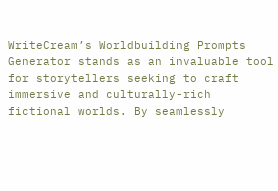WriteCream’s Worldbuilding Prompts Generator stands as an invaluable tool for storytellers seeking to craft immersive and culturally-rich fictional worlds. By seamlessly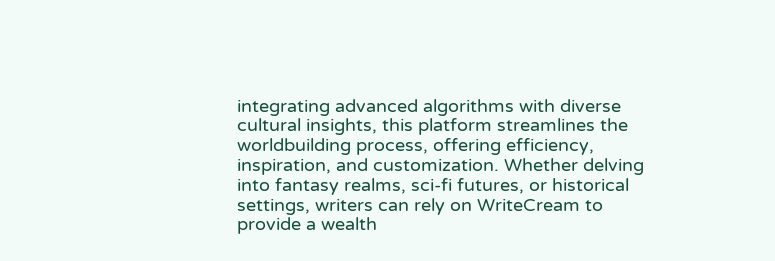integrating advanced algorithms with diverse cultural insights, this platform streamlines the worldbuilding process, offering efficiency, inspiration, and customization. Whether delving into fantasy realms, sci-fi futures, or historical settings, writers can rely on WriteCream to provide a wealth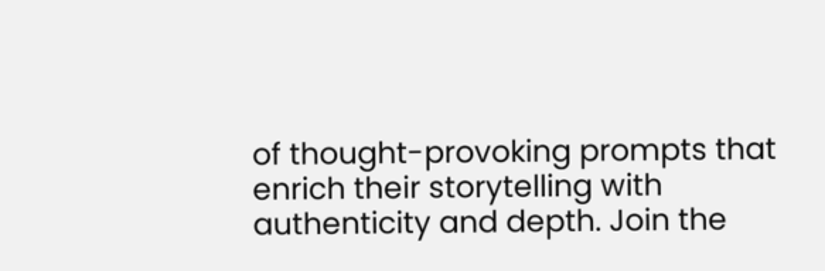of thought-provoking prompts that enrich their storytelling with authenticity and depth. Join the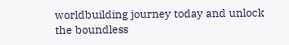worldbuilding journey today and unlock the boundless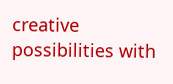creative possibilities with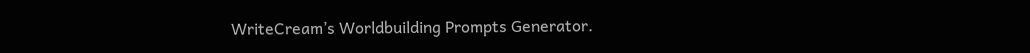WriteCream’s Worldbuilding Prompts Generator.